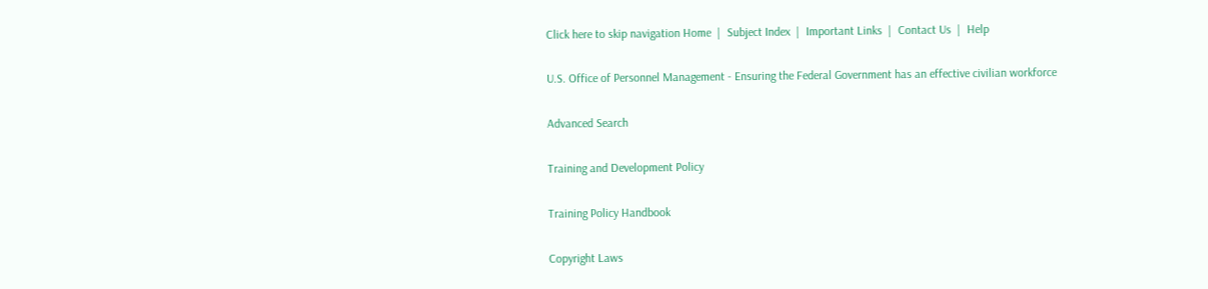Click here to skip navigation Home  |  Subject Index  |  Important Links  |  Contact Us  |  Help

U.S. Office of Personnel Management - Ensuring the Federal Government has an effective civilian workforce

Advanced Search

Training and Development Policy

Training Policy Handbook

Copyright Laws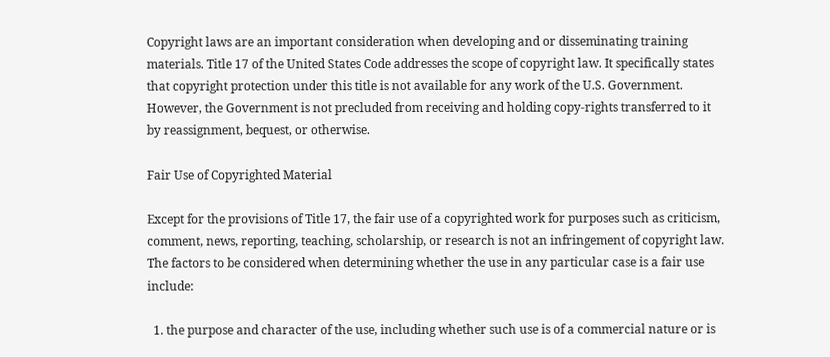Copyright laws are an important consideration when developing and or disseminating training materials. Title 17 of the United States Code addresses the scope of copyright law. It specifically states that copyright protection under this title is not available for any work of the U.S. Government. However, the Government is not precluded from receiving and holding copy-rights transferred to it by reassignment, bequest, or otherwise.

Fair Use of Copyrighted Material

Except for the provisions of Title 17, the fair use of a copyrighted work for purposes such as criticism, comment, news, reporting, teaching, scholarship, or research is not an infringement of copyright law. The factors to be considered when determining whether the use in any particular case is a fair use include:

  1. the purpose and character of the use, including whether such use is of a commercial nature or is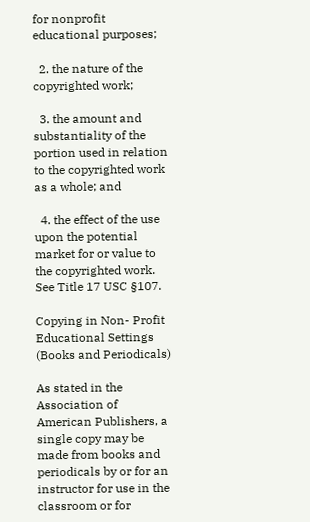for nonprofit educational purposes;

  2. the nature of the copyrighted work;

  3. the amount and substantiality of the portion used in relation to the copyrighted work as a whole; and

  4. the effect of the use upon the potential market for or value to the copyrighted work. See Title 17 USC §107.

Copying in Non- Profit Educational Settings (Books and Periodicals)

As stated in the Association of American Publishers, a single copy may be made from books and periodicals by or for an instructor for use in the classroom or for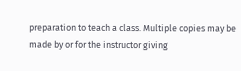preparation to teach a class. Multiple copies may be made by or for the instructor giving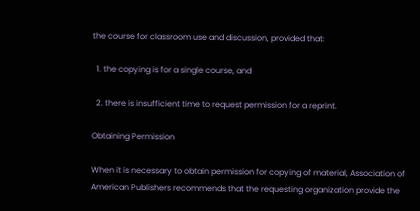the course for classroom use and discussion, provided that:

  1. the copying is for a single course, and

  2. there is insufficient time to request permission for a reprint.

Obtaining Permission

When it is necessary to obtain permission for copying of material, Association of American Publishers recommends that the requesting organization provide the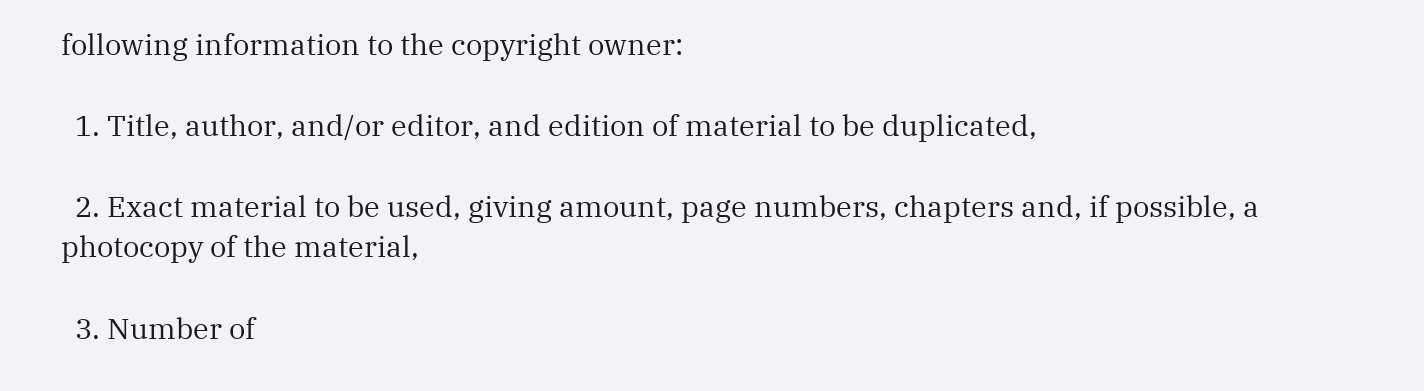following information to the copyright owner:

  1. Title, author, and/or editor, and edition of material to be duplicated,

  2. Exact material to be used, giving amount, page numbers, chapters and, if possible, a photocopy of the material,

  3. Number of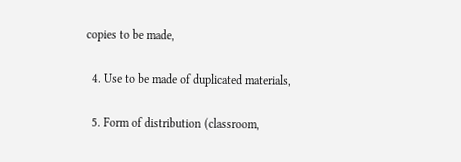copies to be made,

  4. Use to be made of duplicated materials,

  5. Form of distribution (classroom,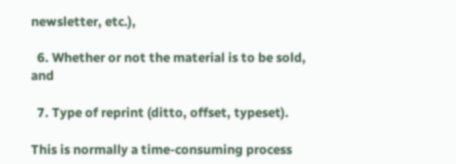newsletter, etc.),

  6. Whether or not the material is to be sold, and

  7. Type of reprint (ditto, offset, typeset).

This is normally a time-consuming process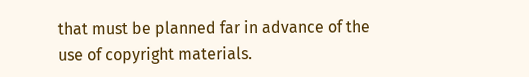that must be planned far in advance of the use of copyright materials.